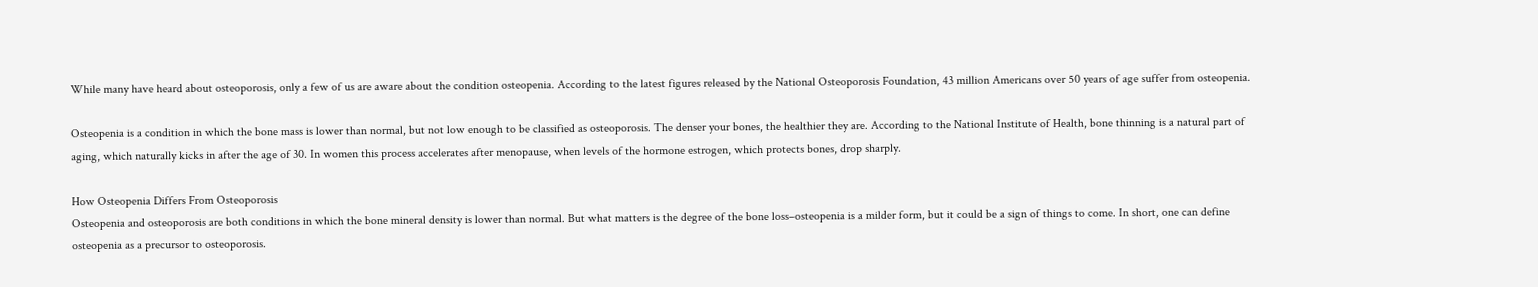While many have heard about osteoporosis, only a few of us are aware about the condition osteopenia. According to the latest figures released by the National Osteoporosis Foundation, 43 million Americans over 50 years of age suffer from osteopenia.

Osteopenia is a condition in which the bone mass is lower than normal, but not low enough to be classified as osteoporosis. The denser your bones, the healthier they are. According to the National Institute of Health, bone thinning is a natural part of aging, which naturally kicks in after the age of 30. In women this process accelerates after menopause, when levels of the hormone estrogen, which protects bones, drop sharply.

How Osteopenia Differs From Osteoporosis
Osteopenia and osteoporosis are both conditions in which the bone mineral density is lower than normal. But what matters is the degree of the bone loss–osteopenia is a milder form, but it could be a sign of things to come. In short, one can define osteopenia as a precursor to osteoporosis.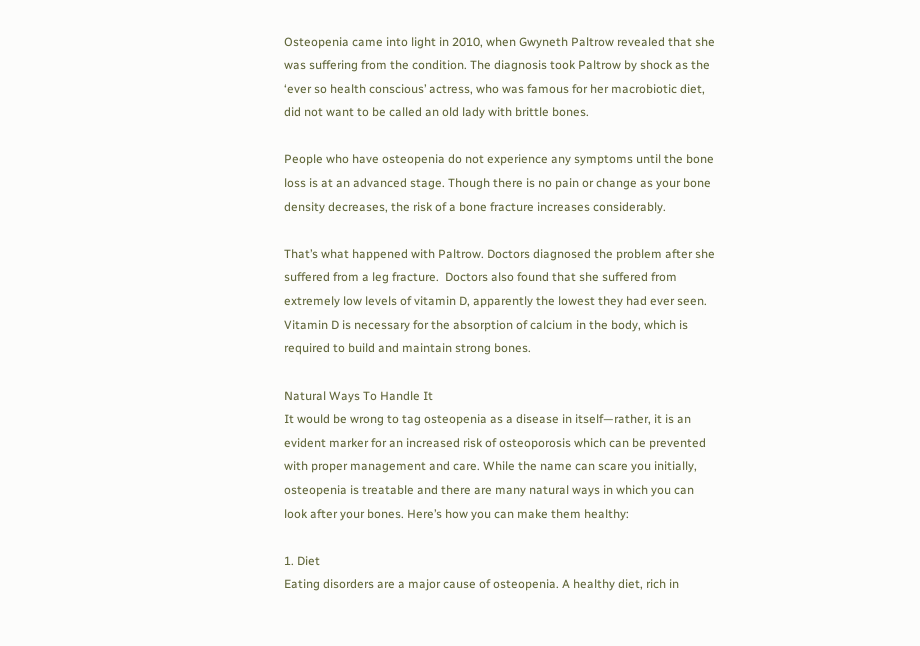Osteopenia came into light in 2010, when Gwyneth Paltrow revealed that she was suffering from the condition. The diagnosis took Paltrow by shock as the ‘ever so health conscious’ actress, who was famous for her macrobiotic diet, did not want to be called an old lady with brittle bones.

People who have osteopenia do not experience any symptoms until the bone loss is at an advanced stage. Though there is no pain or change as your bone density decreases, the risk of a bone fracture increases considerably.

That’s what happened with Paltrow. Doctors diagnosed the problem after she suffered from a leg fracture.  Doctors also found that she suffered from extremely low levels of vitamin D, apparently the lowest they had ever seen. Vitamin D is necessary for the absorption of calcium in the body, which is required to build and maintain strong bones.

Natural Ways To Handle It
It would be wrong to tag osteopenia as a disease in itself—rather, it is an evident marker for an increased risk of osteoporosis which can be prevented with proper management and care. While the name can scare you initially, osteopenia is treatable and there are many natural ways in which you can look after your bones. Here’s how you can make them healthy:

1. Diet
Eating disorders are a major cause of osteopenia. A healthy diet, rich in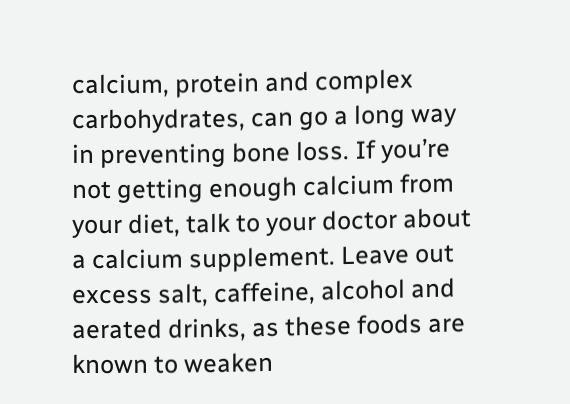calcium, protein and complex carbohydrates, can go a long way in preventing bone loss. If you’re not getting enough calcium from your diet, talk to your doctor about a calcium supplement. Leave out excess salt, caffeine, alcohol and aerated drinks, as these foods are known to weaken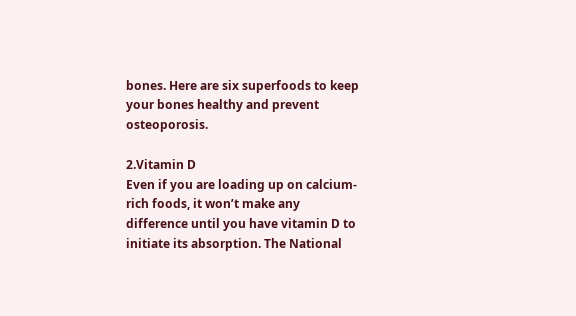bones. Here are six superfoods to keep your bones healthy and prevent osteoporosis.

2.Vitamin D
Even if you are loading up on calcium-rich foods, it won’t make any difference until you have vitamin D to initiate its absorption. The National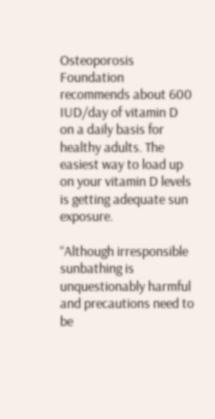Osteoporosis Foundation recommends about 600 IUD/day of vitamin D on a daily basis for healthy adults. The easiest way to load up on your vitamin D levels is getting adequate sun exposure.

“Although irresponsible sunbathing is unquestionably harmful and precautions need to be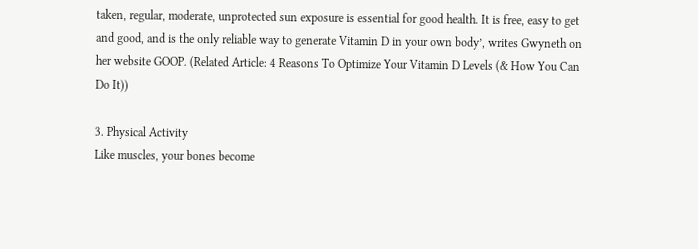taken, regular, moderate, unprotected sun exposure is essential for good health. It is free, easy to get and good, and is the only reliable way to generate Vitamin D in your own body’, writes Gwyneth on her website GOOP. (Related Article: 4 Reasons To Optimize Your Vitamin D Levels (& How You Can Do It))

3. Physical Activity
Like muscles, your bones become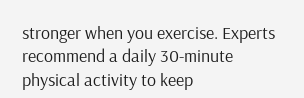stronger when you exercise. Experts recommend a daily 30-minute physical activity to keep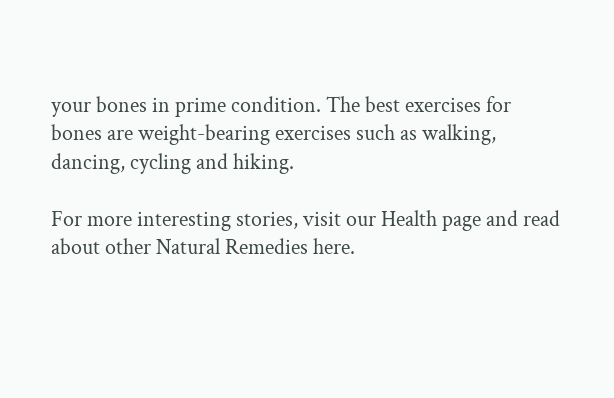your bones in prime condition. The best exercises for bones are weight-bearing exercises such as walking, dancing, cycling and hiking.

For more interesting stories, visit our Health page and read about other Natural Remedies here.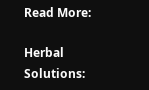Read More:

Herbal Solutions: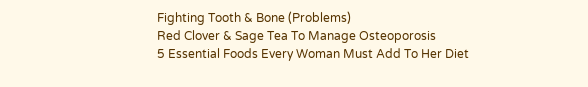Fighting Tooth & Bone (Problems)
Red Clover & Sage Tea To Manage Osteoporosis
5 Essential Foods Every Woman Must Add To Her Diet